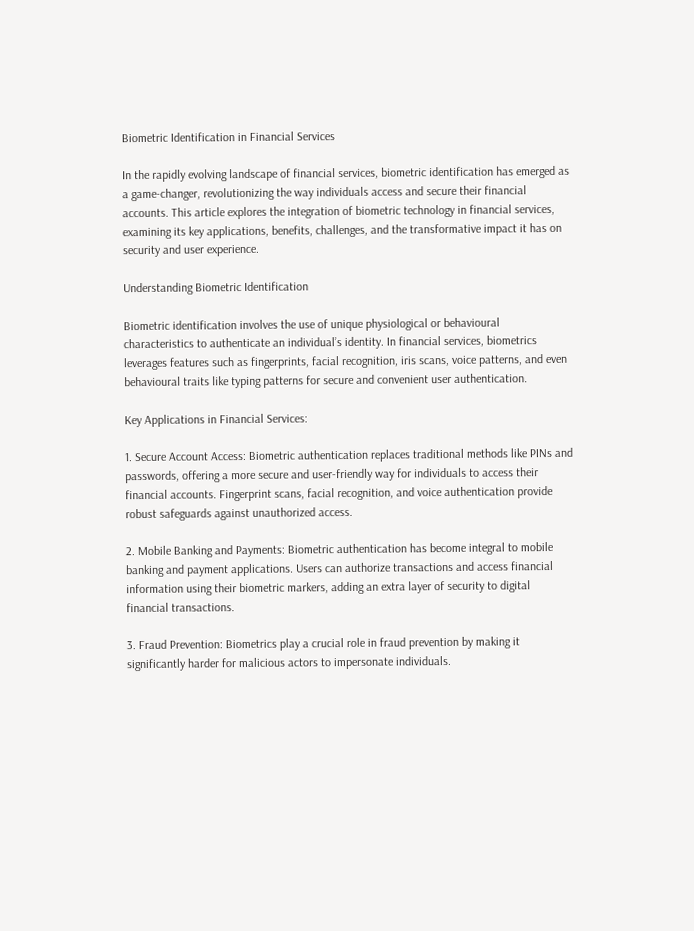Biometric Identification in Financial Services

In the rapidly evolving landscape of financial services, biometric identification has emerged as a game-changer, revolutionizing the way individuals access and secure their financial accounts. This article explores the integration of biometric technology in financial services, examining its key applications, benefits, challenges, and the transformative impact it has on security and user experience.

Understanding Biometric Identification

Biometric identification involves the use of unique physiological or behavioural characteristics to authenticate an individual’s identity. In financial services, biometrics leverages features such as fingerprints, facial recognition, iris scans, voice patterns, and even behavioural traits like typing patterns for secure and convenient user authentication.

Key Applications in Financial Services:

1. Secure Account Access: Biometric authentication replaces traditional methods like PINs and passwords, offering a more secure and user-friendly way for individuals to access their financial accounts. Fingerprint scans, facial recognition, and voice authentication provide robust safeguards against unauthorized access.

2. Mobile Banking and Payments: Biometric authentication has become integral to mobile banking and payment applications. Users can authorize transactions and access financial information using their biometric markers, adding an extra layer of security to digital financial transactions.

3. Fraud Prevention: Biometrics play a crucial role in fraud prevention by making it significantly harder for malicious actors to impersonate individuals.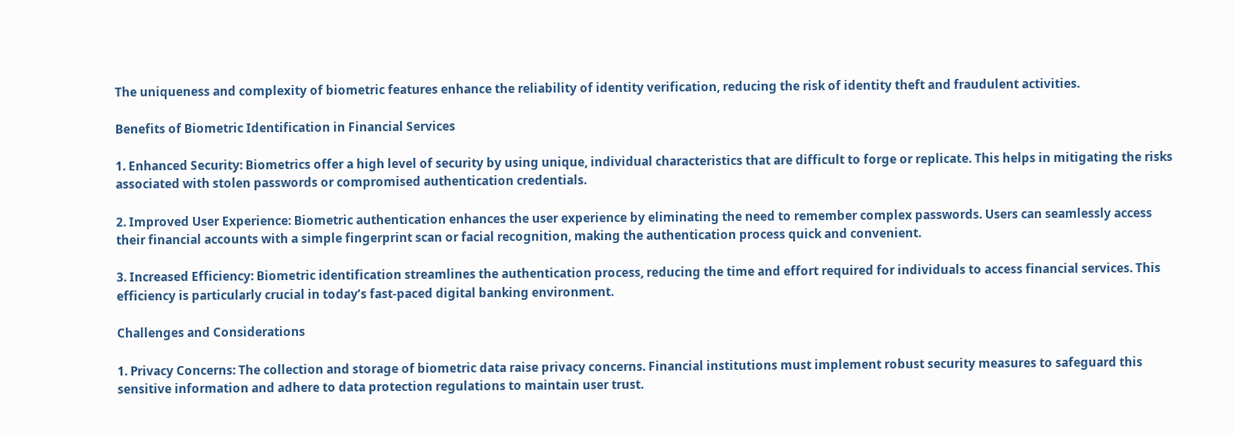The uniqueness and complexity of biometric features enhance the reliability of identity verification, reducing the risk of identity theft and fraudulent activities.

Benefits of Biometric Identification in Financial Services

1. Enhanced Security: Biometrics offer a high level of security by using unique, individual characteristics that are difficult to forge or replicate. This helps in mitigating the risks associated with stolen passwords or compromised authentication credentials.

2. Improved User Experience: Biometric authentication enhances the user experience by eliminating the need to remember complex passwords. Users can seamlessly access their financial accounts with a simple fingerprint scan or facial recognition, making the authentication process quick and convenient.

3. Increased Efficiency: Biometric identification streamlines the authentication process, reducing the time and effort required for individuals to access financial services. This efficiency is particularly crucial in today’s fast-paced digital banking environment.

Challenges and Considerations

1. Privacy Concerns: The collection and storage of biometric data raise privacy concerns. Financial institutions must implement robust security measures to safeguard this sensitive information and adhere to data protection regulations to maintain user trust.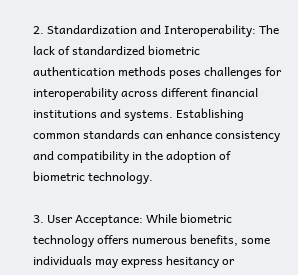2. Standardization and Interoperability: The lack of standardized biometric authentication methods poses challenges for interoperability across different financial institutions and systems. Establishing common standards can enhance consistency and compatibility in the adoption of biometric technology.

3. User Acceptance: While biometric technology offers numerous benefits, some individuals may express hesitancy or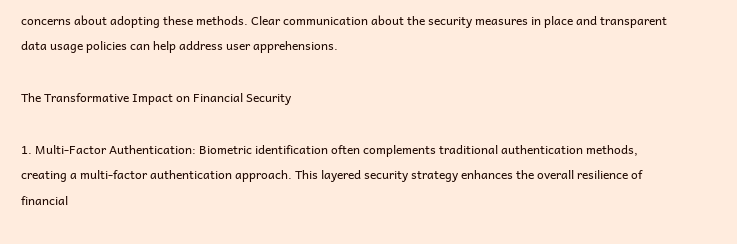concerns about adopting these methods. Clear communication about the security measures in place and transparent data usage policies can help address user apprehensions.

The Transformative Impact on Financial Security

1. Multi-Factor Authentication: Biometric identification often complements traditional authentication methods, creating a multi-factor authentication approach. This layered security strategy enhances the overall resilience of financial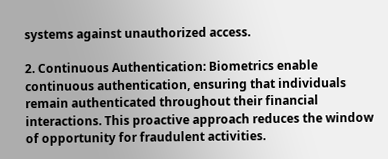systems against unauthorized access.

2. Continuous Authentication: Biometrics enable continuous authentication, ensuring that individuals remain authenticated throughout their financial interactions. This proactive approach reduces the window of opportunity for fraudulent activities.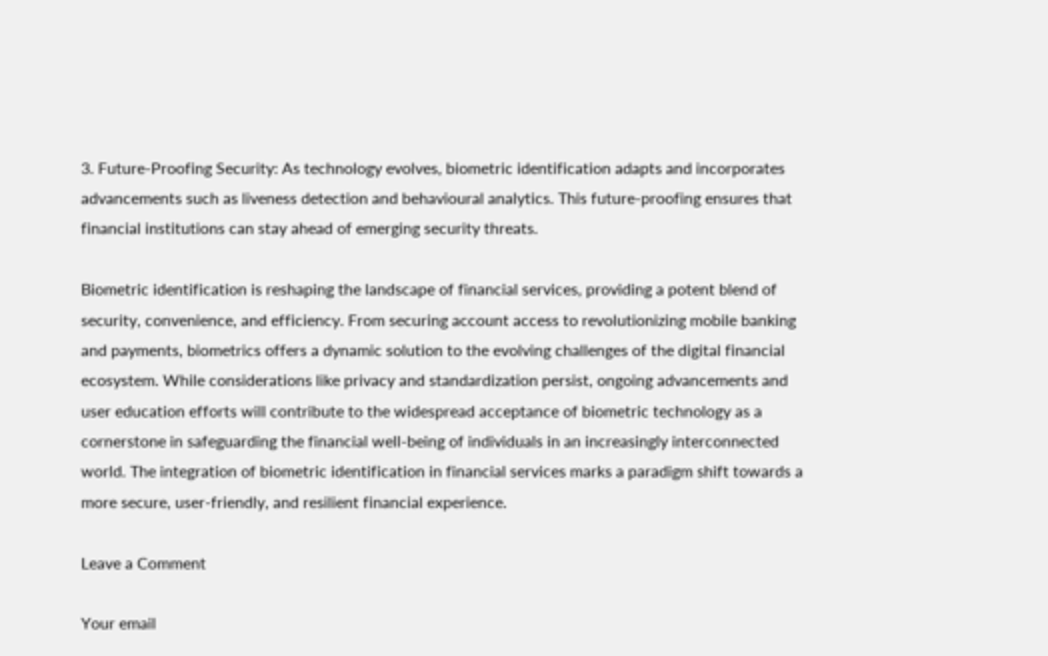3. Future-Proofing Security: As technology evolves, biometric identification adapts and incorporates advancements such as liveness detection and behavioural analytics. This future-proofing ensures that financial institutions can stay ahead of emerging security threats.

Biometric identification is reshaping the landscape of financial services, providing a potent blend of security, convenience, and efficiency. From securing account access to revolutionizing mobile banking and payments, biometrics offers a dynamic solution to the evolving challenges of the digital financial ecosystem. While considerations like privacy and standardization persist, ongoing advancements and user education efforts will contribute to the widespread acceptance of biometric technology as a cornerstone in safeguarding the financial well-being of individuals in an increasingly interconnected world. The integration of biometric identification in financial services marks a paradigm shift towards a more secure, user-friendly, and resilient financial experience.

Leave a Comment

Your email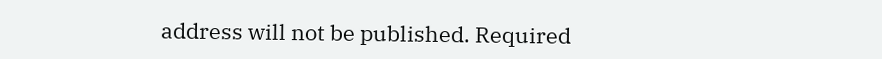address will not be published. Required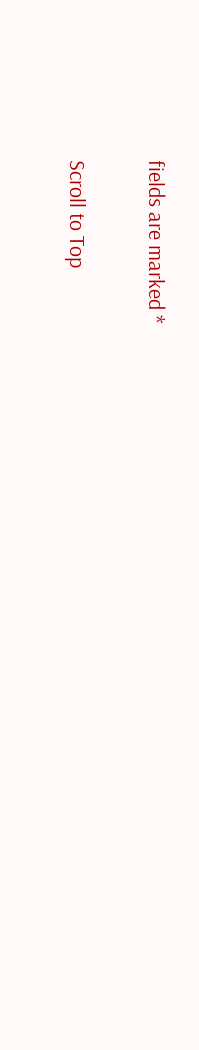fields are marked *

Scroll to Top